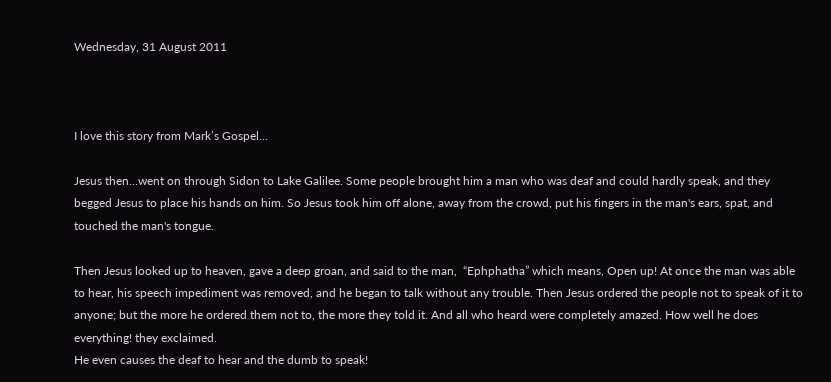Wednesday, 31 August 2011



I love this story from Mark’s Gospel…

Jesus then…went on through Sidon to Lake Galilee. Some people brought him a man who was deaf and could hardly speak, and they begged Jesus to place his hands on him. So Jesus took him off alone, away from the crowd, put his fingers in the man's ears, spat, and touched the man's tongue.

Then Jesus looked up to heaven, gave a deep groan, and said to the man,  “Ephphatha” which means, Open up! At once the man was able to hear, his speech impediment was removed, and he began to talk without any trouble. Then Jesus ordered the people not to speak of it to anyone; but the more he ordered them not to, the more they told it. And all who heard were completely amazed. How well he does everything! they exclaimed.
He even causes the deaf to hear and the dumb to speak!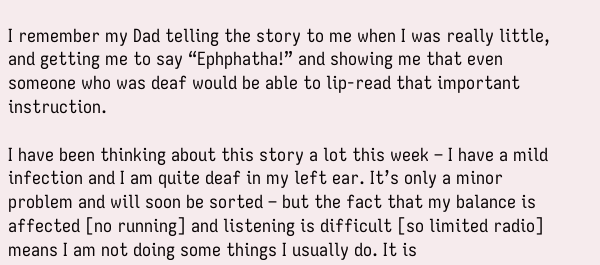I remember my Dad telling the story to me when I was really little, and getting me to say “Ephphatha!” and showing me that even someone who was deaf would be able to lip-read that important instruction.

I have been thinking about this story a lot this week – I have a mild infection and I am quite deaf in my left ear. It’s only a minor problem and will soon be sorted – but the fact that my balance is affected [no running] and listening is difficult [so limited radio] means I am not doing some things I usually do. It is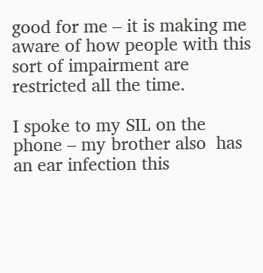good for me – it is making me aware of how people with this sort of impairment are restricted all the time.

I spoke to my SIL on the phone – my brother also  has an ear infection this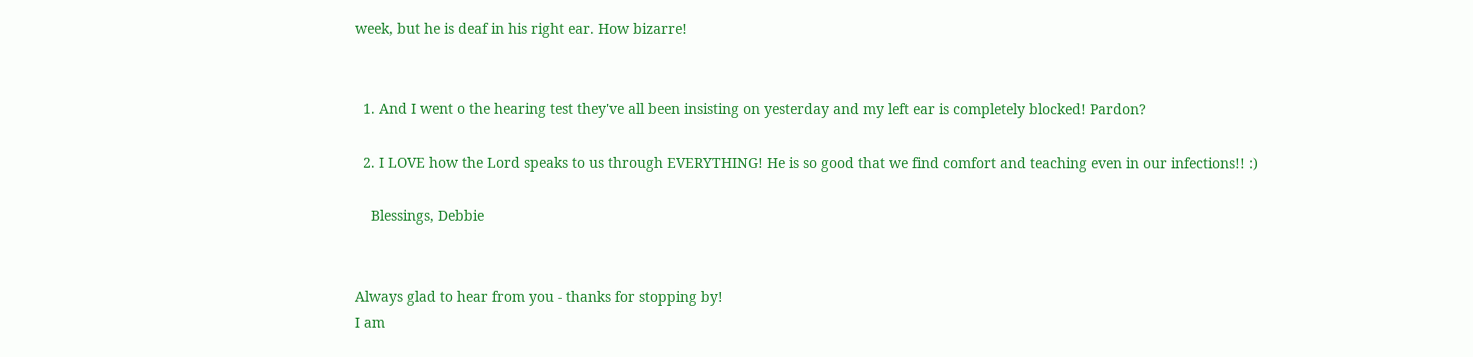week, but he is deaf in his right ear. How bizarre!


  1. And I went o the hearing test they've all been insisting on yesterday and my left ear is completely blocked! Pardon?

  2. I LOVE how the Lord speaks to us through EVERYTHING! He is so good that we find comfort and teaching even in our infections!! :)

    Blessings, Debbie


Always glad to hear from you - thanks for stopping by!
I am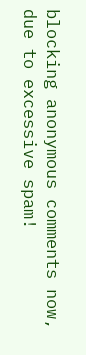blocking anonymous comments now, due to excessive spam!